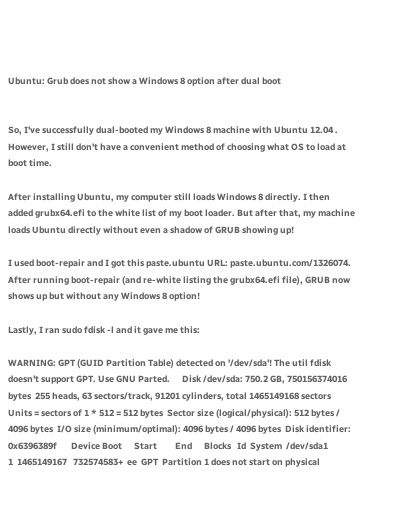Ubuntu: Grub does not show a Windows 8 option after dual boot


So, I've successfully dual-booted my Windows 8 machine with Ubuntu 12.04 . However, I still don't have a convenient method of choosing what OS to load at boot time.

After installing Ubuntu, my computer still loads Windows 8 directly. I then added grubx64.efi to the white list of my boot loader. But after that, my machine loads Ubuntu directly without even a shadow of GRUB showing up!

I used boot-repair and I got this paste.ubuntu URL: paste.ubuntu.com/1326074. After running boot-repair (and re-white listing the grubx64.efi file), GRUB now shows up but without any Windows 8 option!

Lastly, I ran sudo fdisk -l and it gave me this:

WARNING: GPT (GUID Partition Table) detected on '/dev/sda'! The util fdisk doesn't support GPT. Use GNU Parted.      Disk /dev/sda: 750.2 GB, 750156374016 bytes  255 heads, 63 sectors/track, 91201 cylinders, total 1465149168 sectors  Units = sectors of 1 * 512 = 512 bytes  Sector size (logical/physical): 512 bytes / 4096 bytes  I/O size (minimum/optimal): 4096 bytes / 4096 bytes  Disk identifier: 0x6396389f       Device Boot      Start         End      Blocks   Id  System  /dev/sda1               1  1465149167   732574583+  ee  GPT  Partition 1 does not start on physical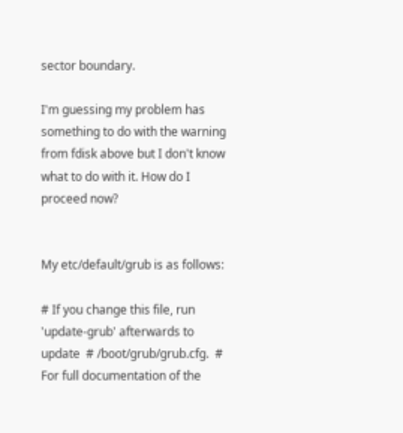sector boundary.

I'm guessing my problem has something to do with the warning from fdisk above but I don't know what to do with it. How do I proceed now?


My etc/default/grub is as follows:

# If you change this file, run 'update-grub' afterwards to update  # /boot/grub/grub.cfg.  # For full documentation of the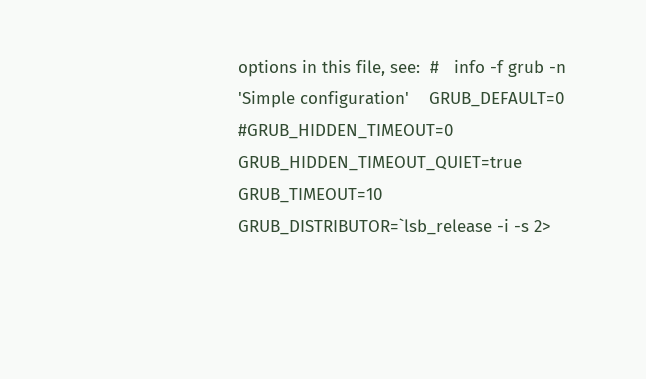options in this file, see:  #   info -f grub -n 'Simple configuration'    GRUB_DEFAULT=0  #GRUB_HIDDEN_TIMEOUT=0  GRUB_HIDDEN_TIMEOUT_QUIET=true  GRUB_TIMEOUT=10  GRUB_DISTRIBUTOR=`lsb_release -i -s 2>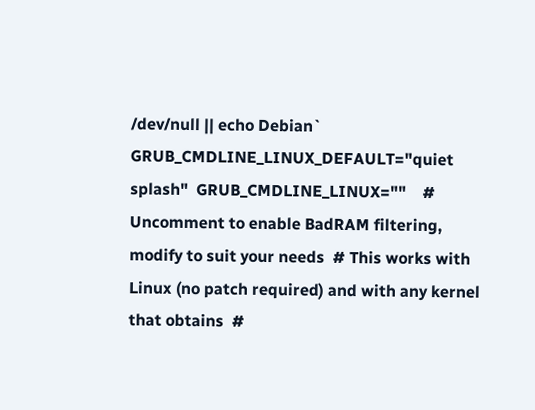/dev/null || echo Debian`  GRUB_CMDLINE_LINUX_DEFAULT="quiet splash"  GRUB_CMDLINE_LINUX=""    # Uncomment to enable BadRAM filtering, modify to suit your needs  # This works with Linux (no patch required) and with any kernel that obtains  #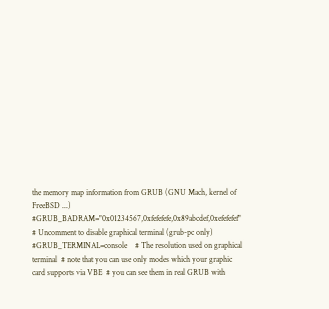the memory map information from GRUB (GNU Mach, kernel of FreeBSD ...)  #GRUB_BADRAM="0x01234567,0xfefefefe,0x89abcdef,0xefefefef"    # Uncomment to disable graphical terminal (grub-pc only)  #GRUB_TERMINAL=console    # The resolution used on graphical terminal  # note that you can use only modes which your graphic card supports via VBE  # you can see them in real GRUB with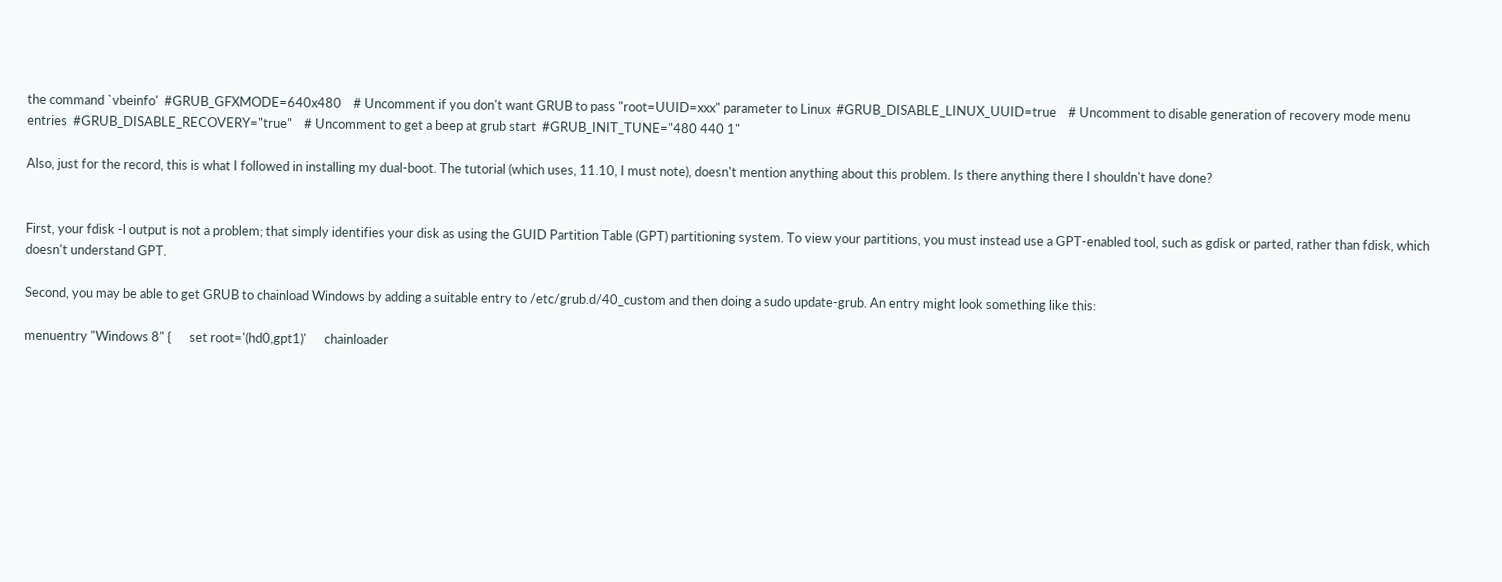the command `vbeinfo'  #GRUB_GFXMODE=640x480    # Uncomment if you don't want GRUB to pass "root=UUID=xxx" parameter to Linux  #GRUB_DISABLE_LINUX_UUID=true    # Uncomment to disable generation of recovery mode menu entries  #GRUB_DISABLE_RECOVERY="true"    # Uncomment to get a beep at grub start  #GRUB_INIT_TUNE="480 440 1"

Also, just for the record, this is what I followed in installing my dual-boot. The tutorial (which uses, 11.10, I must note), doesn't mention anything about this problem. Is there anything there I shouldn't have done?


First, your fdisk -l output is not a problem; that simply identifies your disk as using the GUID Partition Table (GPT) partitioning system. To view your partitions, you must instead use a GPT-enabled tool, such as gdisk or parted, rather than fdisk, which doesn't understand GPT.

Second, you may be able to get GRUB to chainload Windows by adding a suitable entry to /etc/grub.d/40_custom and then doing a sudo update-grub. An entry might look something like this:

menuentry "Windows 8" {      set root='(hd0,gpt1)'      chainloader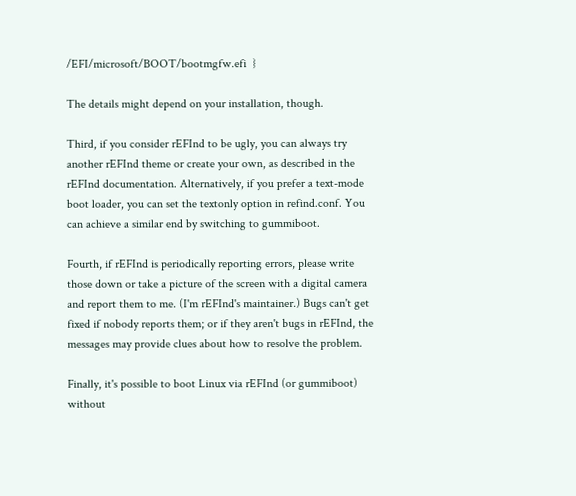/EFI/microsoft/BOOT/bootmgfw.efi  }

The details might depend on your installation, though.

Third, if you consider rEFInd to be ugly, you can always try another rEFInd theme or create your own, as described in the rEFInd documentation. Alternatively, if you prefer a text-mode boot loader, you can set the textonly option in refind.conf. You can achieve a similar end by switching to gummiboot.

Fourth, if rEFInd is periodically reporting errors, please write those down or take a picture of the screen with a digital camera and report them to me. (I'm rEFInd's maintainer.) Bugs can't get fixed if nobody reports them; or if they aren't bugs in rEFInd, the messages may provide clues about how to resolve the problem.

Finally, it's possible to boot Linux via rEFInd (or gummiboot) without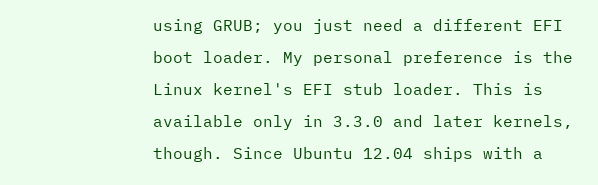using GRUB; you just need a different EFI boot loader. My personal preference is the Linux kernel's EFI stub loader. This is available only in 3.3.0 and later kernels, though. Since Ubuntu 12.04 ships with a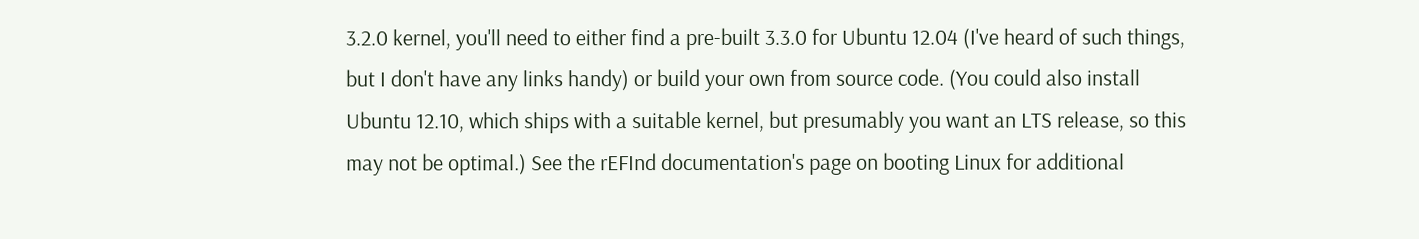3.2.0 kernel, you'll need to either find a pre-built 3.3.0 for Ubuntu 12.04 (I've heard of such things, but I don't have any links handy) or build your own from source code. (You could also install Ubuntu 12.10, which ships with a suitable kernel, but presumably you want an LTS release, so this may not be optimal.) See the rEFInd documentation's page on booting Linux for additional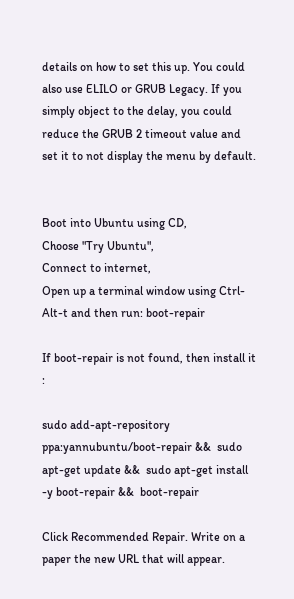details on how to set this up. You could also use ELILO or GRUB Legacy. If you simply object to the delay, you could reduce the GRUB 2 timeout value and set it to not display the menu by default.


Boot into Ubuntu using CD,
Choose "Try Ubuntu",
Connect to internet,
Open up a terminal window using Ctrl-Alt-t and then run: boot-repair

If boot-repair is not found, then install it :

sudo add-apt-repository ppa:yannubuntu/boot-repair &&  sudo apt-get update &&  sudo apt-get install -y boot-repair &&  boot-repair

Click Recommended Repair. Write on a paper the new URL that will appear.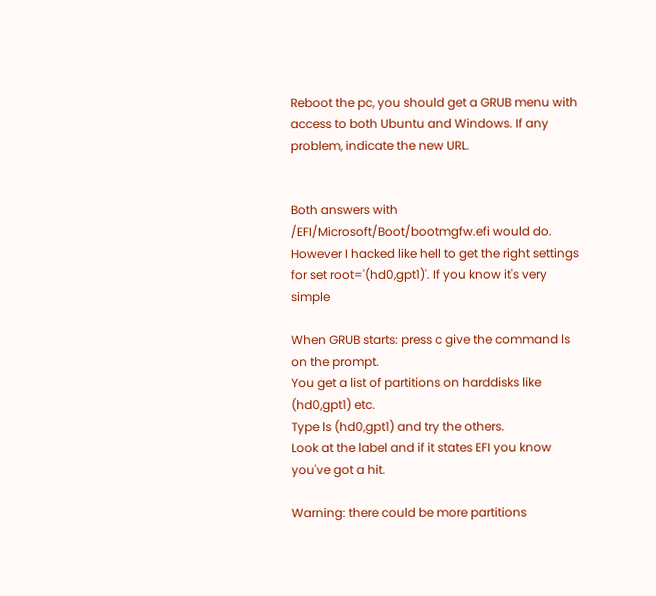Reboot the pc, you should get a GRUB menu with access to both Ubuntu and Windows. If any problem, indicate the new URL.


Both answers with /EFI/Microsoft/Boot/bootmgfw.efi would do. However I hacked like hell to get the right settings for set root='(hd0,gpt1)'. If you know it's very simple

When GRUB starts: press c give the command ls on the prompt.
You get a list of partitions on harddisks like (hd0,gpt1) etc.
Type ls (hd0,gpt1) and try the others.
Look at the label and if it states EFI you know you've got a hit.

Warning: there could be more partitions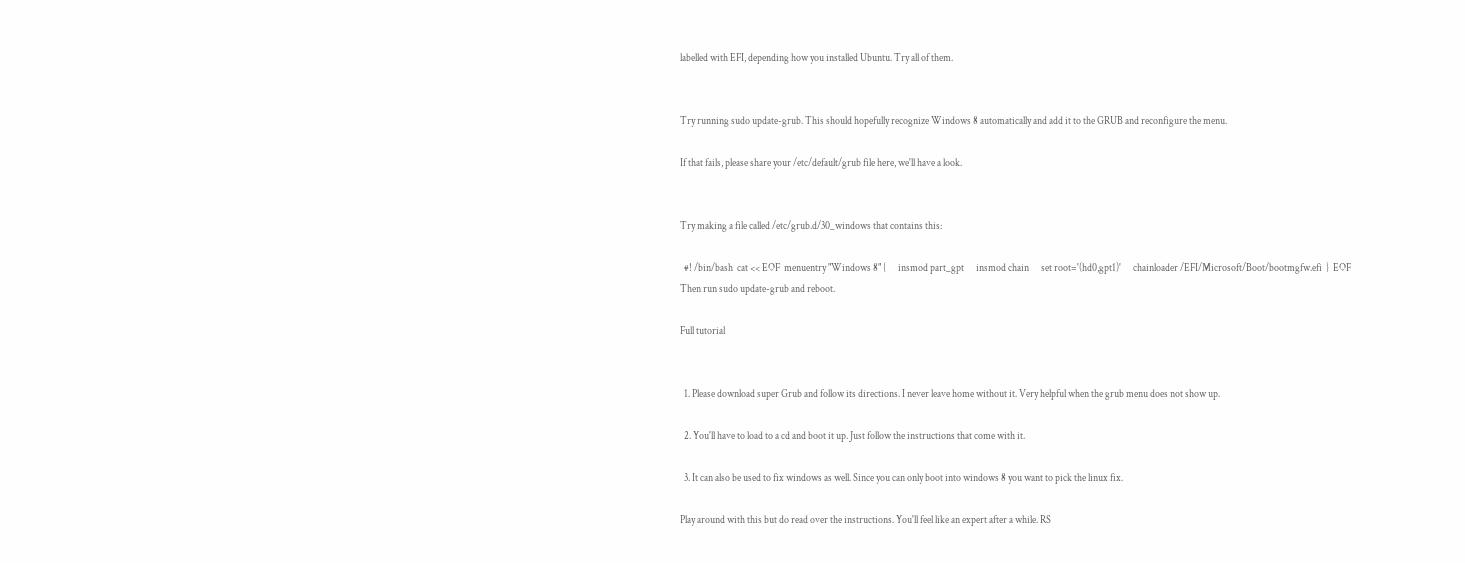labelled with EFI, depending how you installed Ubuntu. Try all of them.


Try running sudo update-grub. This should hopefully recognize Windows 8 automatically and add it to the GRUB and reconfigure the menu.

If that fails, please share your /etc/default/grub file here, we'll have a look.


Try making a file called /etc/grub.d/30_windows that contains this:

  #! /bin/bash  cat << EOF  menuentry "Windows 8" {      insmod part_gpt      insmod chain      set root='(hd0,gpt1)'      chainloader /EFI/Microsoft/Boot/bootmgfw.efi  }  EOF
Then run sudo update-grub and reboot.

Full tutorial


  1. Please download super Grub and follow its directions. I never leave home without it. Very helpful when the grub menu does not show up.

  2. You'll have to load to a cd and boot it up. Just follow the instructions that come with it.

  3. It can also be used to fix windows as well. Since you can only boot into windows 8 you want to pick the linux fix.

Play around with this but do read over the instructions. You'll feel like an expert after a while. RS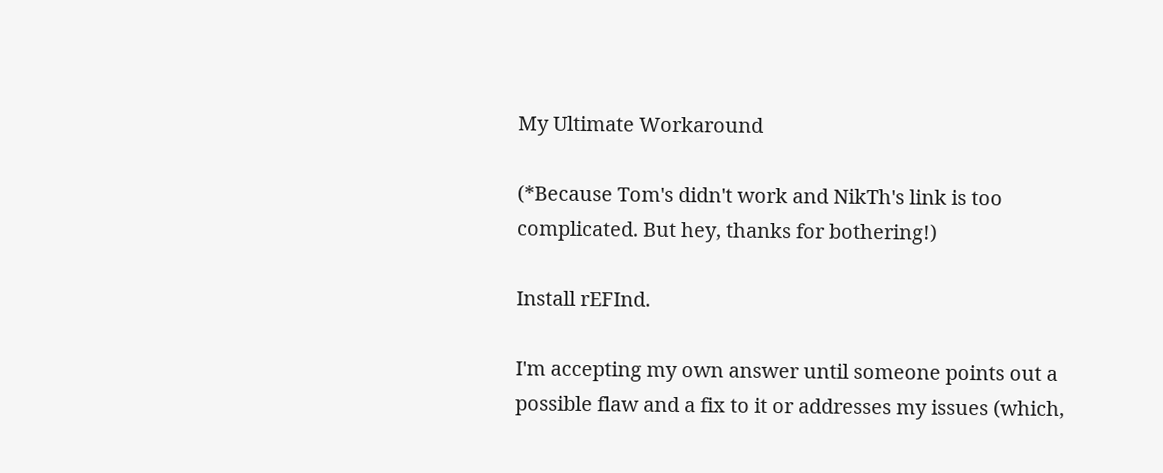My Ultimate Workaround

(*Because Tom's didn't work and NikTh's link is too complicated. But hey, thanks for bothering!)

Install rEFInd.

I'm accepting my own answer until someone points out a possible flaw and a fix to it or addresses my issues (which,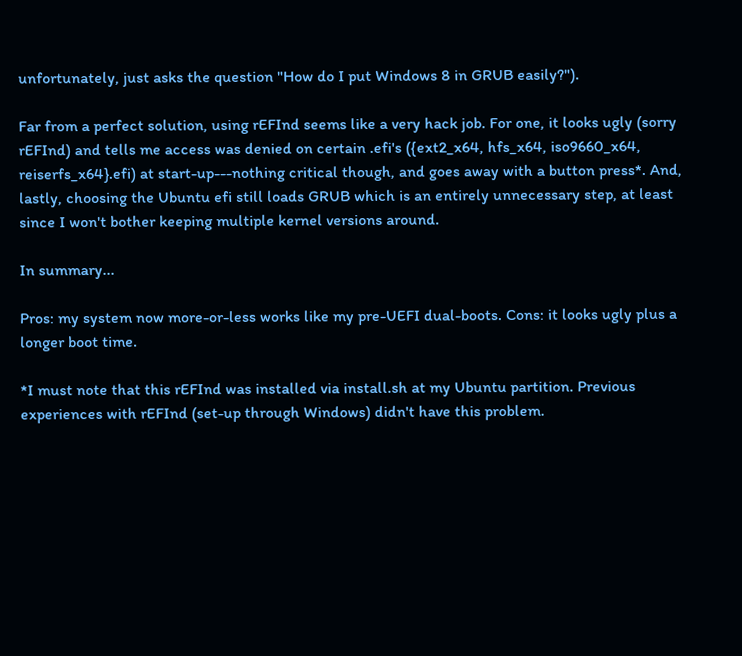unfortunately, just asks the question "How do I put Windows 8 in GRUB easily?").

Far from a perfect solution, using rEFInd seems like a very hack job. For one, it looks ugly (sorry rEFInd) and tells me access was denied on certain .efi's ({ext2_x64, hfs_x64, iso9660_x64, reiserfs_x64}.efi) at start-up---nothing critical though, and goes away with a button press*. And, lastly, choosing the Ubuntu efi still loads GRUB which is an entirely unnecessary step, at least since I won't bother keeping multiple kernel versions around.

In summary...

Pros: my system now more-or-less works like my pre-UEFI dual-boots. Cons: it looks ugly plus a longer boot time.

*I must note that this rEFInd was installed via install.sh at my Ubuntu partition. Previous experiences with rEFInd (set-up through Windows) didn't have this problem.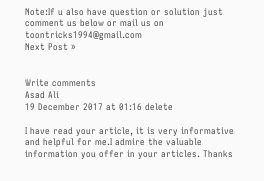Note:If u also have question or solution just comment us below or mail us on toontricks1994@gmail.com
Next Post »


Write comments
Asad Ali
19 December 2017 at 01:16 delete

I have read your article, it is very informative and helpful for me.I admire the valuable information you offer in your articles. Thanks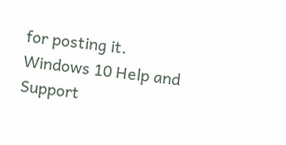for posting it.
Windows 10 Help and Support